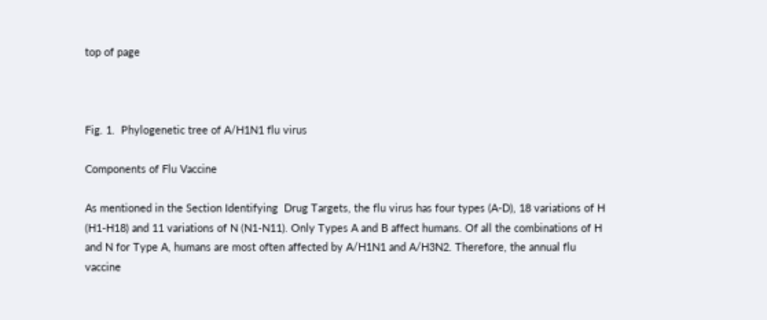top of page



Fig. 1.  Phylogenetic tree of A/H1N1 flu virus

Components of Flu Vaccine

As mentioned in the Section Identifying  Drug Targets, the flu virus has four types (A-D), 18 variations of H (H1-H18) and 11 variations of N (N1-N11). Only Types A and B affect humans. Of all the combinations of H and N for Type A, humans are most often affected by A/H1N1 and A/H3N2. Therefore, the annual flu vaccine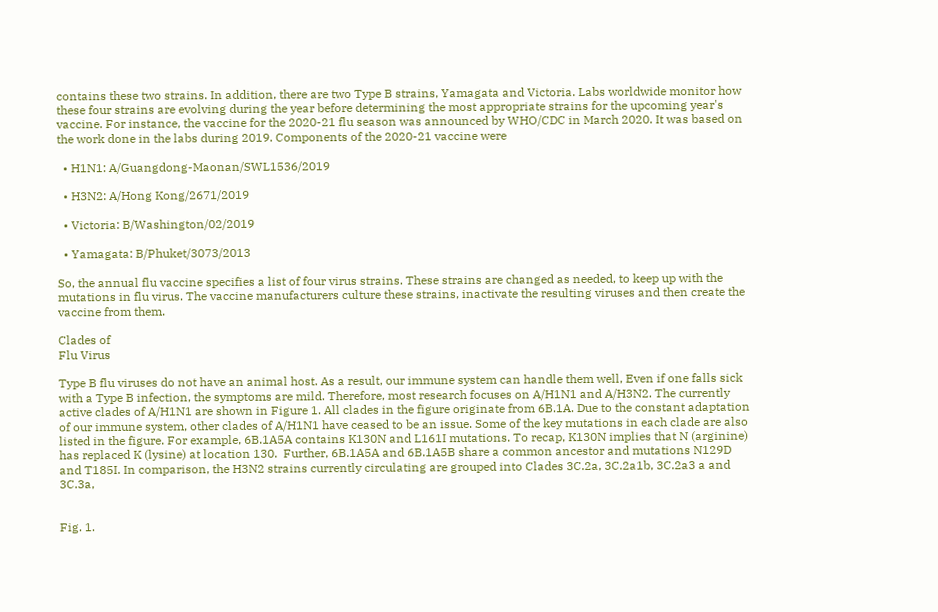contains these two strains. In addition, there are two Type B strains, Yamagata and Victoria. Labs worldwide monitor how these four strains are evolving during the year before determining the most appropriate strains for the upcoming year's vaccine. For instance, the vaccine for the 2020-21 flu season was announced by WHO/CDC in March 2020. It was based on the work done in the labs during 2019. Components of the 2020-21 vaccine were

  • H1N1: A/Guangdong-Maonan/SWL1536/2019

  • H3N2: A/Hong Kong/2671/2019

  • Victoria: B/Washington/02/2019

  • Yamagata: B/Phuket/3073/2013

So, the annual flu vaccine specifies a list of four virus strains. These strains are changed as needed, to keep up with the mutations in flu virus. The vaccine manufacturers culture these strains, inactivate the resulting viruses and then create the vaccine from them.

Clades of
Flu Virus

Type B flu viruses do not have an animal host. As a result, our immune system can handle them well, Even if one falls sick with a Type B infection, the symptoms are mild. Therefore, most research focuses on A/H1N1 and A/H3N2. The currently active clades of A/H1N1 are shown in Figure 1. All clades in the figure originate from 6B.1A. Due to the constant adaptation of our immune system, other clades of A/H1N1 have ceased to be an issue. Some of the key mutations in each clade are also listed in the figure. For example, 6B.1A5A contains K130N and L161I mutations. To recap, K130N implies that N (arginine) has replaced K (lysine) at location 130.  Further, 6B.1A5A and 6B.1A5B share a common ancestor and mutations N129D and T185I. In comparison, the H3N2 strains currently circulating are grouped into Clades 3C.2a, 3C.2a1b, 3C.2a3 a and 3C.3a,


Fig. 1.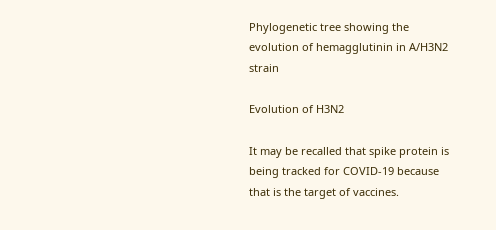Phylogenetic tree showing the evolution of hemagglutinin in A/H3N2 strain

Evolution of H3N2

It may be recalled that spike protein is being tracked for COVID-19 because that is the target of vaccines.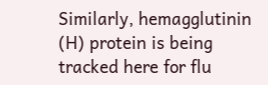Similarly, hemagglutinin (H) protein is being tracked here for flu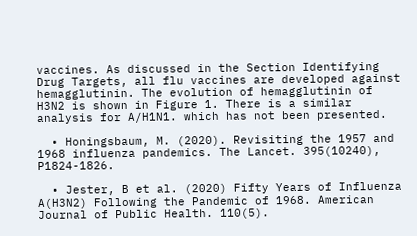vaccines. As discussed in the Section Identifying Drug Targets, all flu vaccines are developed against hemagglutinin. The evolution of hemagglutinin of H3N2 is shown in Figure 1. There is a similar analysis for A/H1N1. which has not been presented.

  • Honingsbaum, M. (2020). Revisiting the 1957 and 1968 influenza pandemics. The Lancet. 395(10240), P1824-1826.

  • Jester, B et al. (2020) Fifty Years of Influenza A(H3N2) Following the Pandemic of 1968. American Journal of Public Health. 110(5).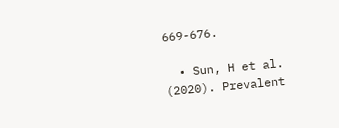669-676.

  • Sun, H et al. (2020). Prevalent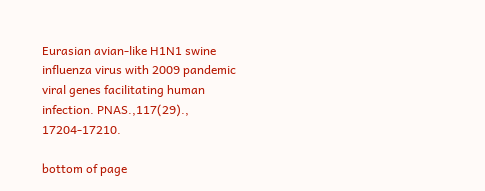Eurasian avian-like H1N1 swine influenza virus with 2009 pandemic viral genes facilitating human infection. PNAS.,117(29)., 17204-17210.

bottom of page